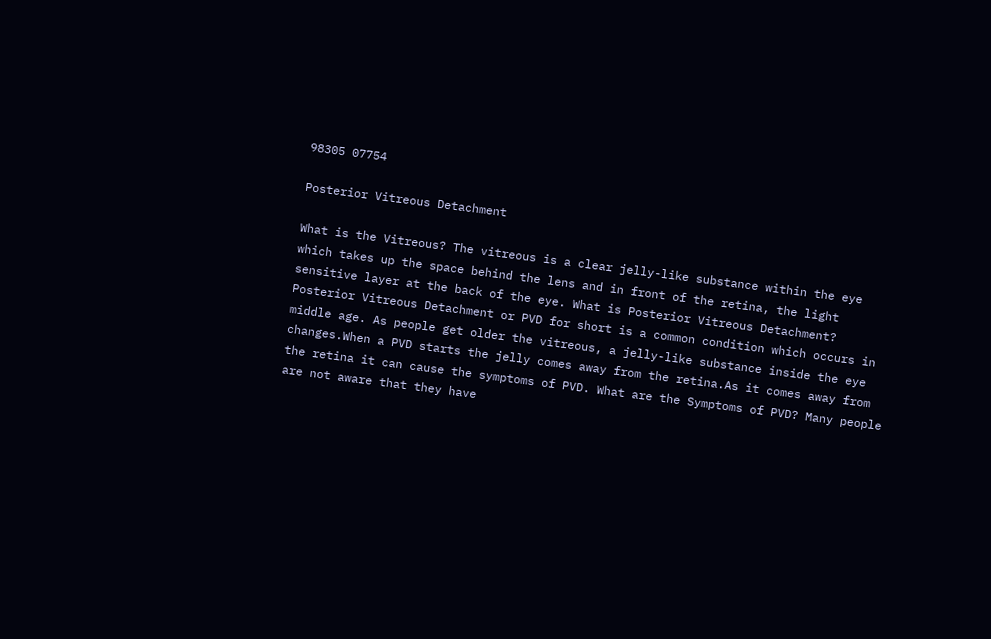98305 07754

Posterior Vitreous Detachment

What is the Vitreous? The vitreous is a clear jelly-like substance within the eye which takes up the space behind the lens and in front of the retina, the light sensitive layer at the back of the eye. What is Posterior Vitreous Detachment? Posterior Vitreous Detachment or PVD for short is a common condition which occurs in middle age. As people get older the vitreous, a jelly-like substance inside the eye changes.When a PVD starts the jelly comes away from the retina.As it comes away from the retina it can cause the symptoms of PVD. What are the Symptoms of PVD? Many people are not aware that they have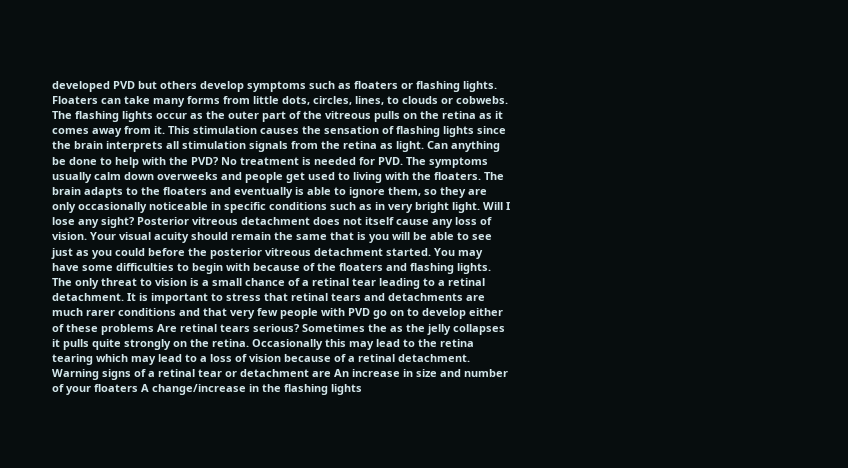developed PVD but others develop symptoms such as floaters or flashing lights. Floaters can take many forms from little dots, circles, lines, to clouds or cobwebs. The flashing lights occur as the outer part of the vitreous pulls on the retina as it comes away from it. This stimulation causes the sensation of flashing lights since the brain interprets all stimulation signals from the retina as light. Can anything be done to help with the PVD? No treatment is needed for PVD. The symptoms usually calm down overweeks and people get used to living with the floaters. The brain adapts to the floaters and eventually is able to ignore them, so they are only occasionally noticeable in specific conditions such as in very bright light. Will I lose any sight? Posterior vitreous detachment does not itself cause any loss of vision. Your visual acuity should remain the same that is you will be able to see just as you could before the posterior vitreous detachment started. You may have some difficulties to begin with because of the floaters and flashing lights. The only threat to vision is a small chance of a retinal tear leading to a retinal detachment. It is important to stress that retinal tears and detachments are much rarer conditions and that very few people with PVD go on to develop either of these problems Are retinal tears serious? Sometimes the as the jelly collapses it pulls quite strongly on the retina. Occasionally this may lead to the retina tearing which may lead to a loss of vision because of a retinal detachment.   Warning signs of a retinal tear or detachment are An increase in size and number of your floaters A change/increase in the flashing lights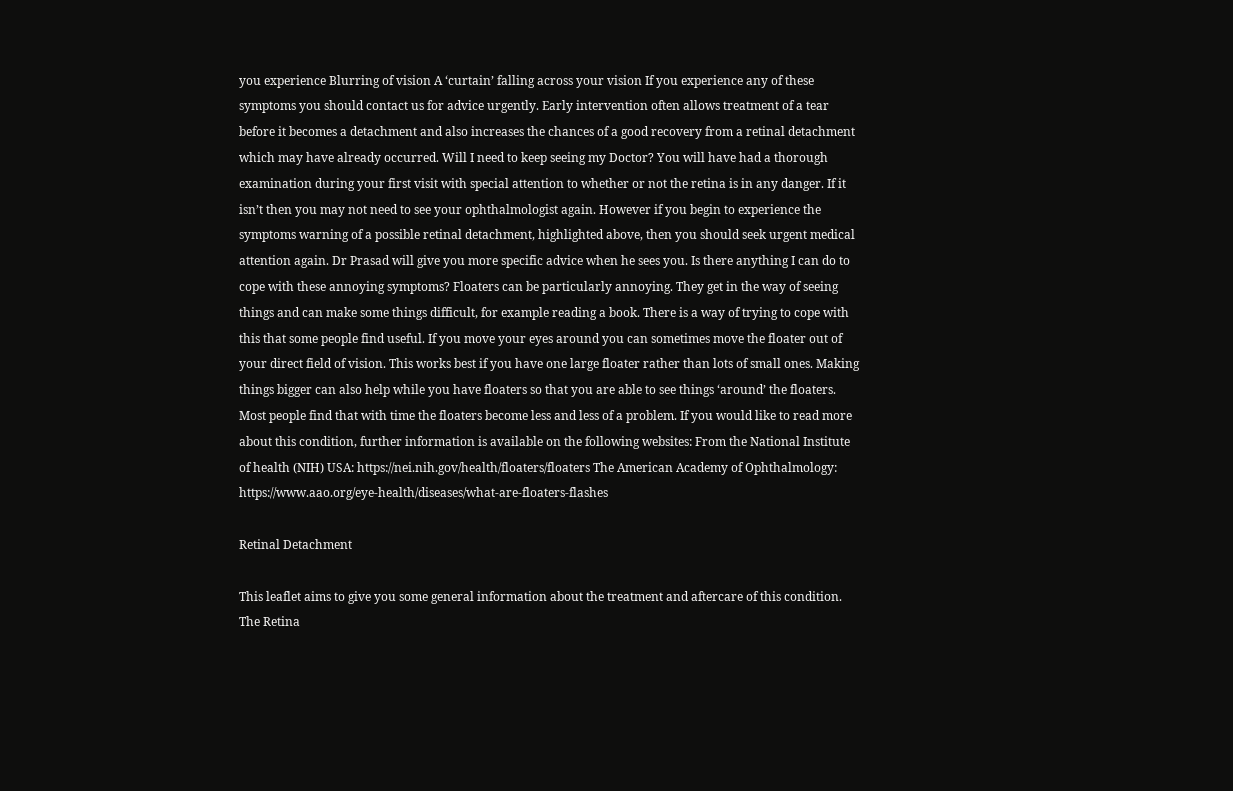you experience Blurring of vision A ‘curtain’ falling across your vision If you experience any of these symptoms you should contact us for advice urgently. Early intervention often allows treatment of a tear before it becomes a detachment and also increases the chances of a good recovery from a retinal detachment which may have already occurred. Will I need to keep seeing my Doctor? You will have had a thorough examination during your first visit with special attention to whether or not the retina is in any danger. If it isn’t then you may not need to see your ophthalmologist again. However if you begin to experience the symptoms warning of a possible retinal detachment, highlighted above, then you should seek urgent medical attention again. Dr Prasad will give you more specific advice when he sees you. Is there anything I can do to cope with these annoying symptoms? Floaters can be particularly annoying. They get in the way of seeing things and can make some things difficult, for example reading a book. There is a way of trying to cope with this that some people find useful. If you move your eyes around you can sometimes move the floater out of your direct field of vision. This works best if you have one large floater rather than lots of small ones. Making things bigger can also help while you have floaters so that you are able to see things ‘around’ the floaters. Most people find that with time the floaters become less and less of a problem. If you would like to read more about this condition, further information is available on the following websites: From the National Institute of health (NIH) USA: https://nei.nih.gov/health/floaters/floaters The American Academy of Ophthalmology: https://www.aao.org/eye-health/diseases/what-are-floaters-flashes

Retinal Detachment

This leaflet aims to give you some general information about the treatment and aftercare of this condition.   The Retina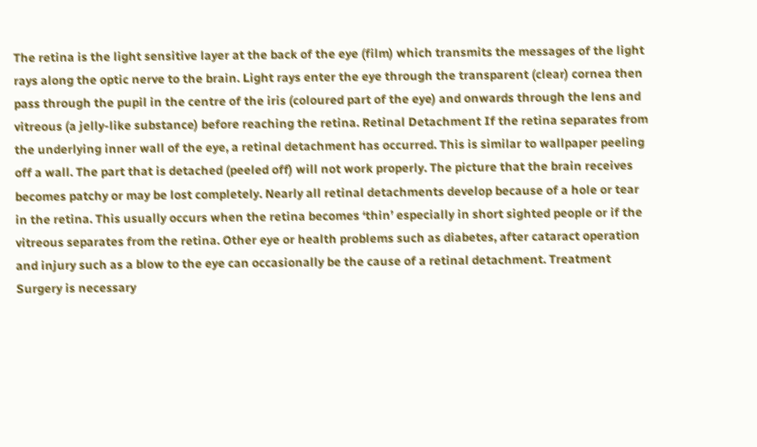The retina is the light sensitive layer at the back of the eye (film) which transmits the messages of the light rays along the optic nerve to the brain. Light rays enter the eye through the transparent (clear) cornea then pass through the pupil in the centre of the iris (coloured part of the eye) and onwards through the lens and vitreous (a jelly-like substance) before reaching the retina. Retinal Detachment If the retina separates from the underlying inner wall of the eye, a retinal detachment has occurred. This is similar to wallpaper peeling off a wall. The part that is detached (peeled off) will not work properly. The picture that the brain receives becomes patchy or may be lost completely. Nearly all retinal detachments develop because of a hole or tear in the retina. This usually occurs when the retina becomes ‘thin’ especially in short sighted people or if the vitreous separates from the retina. Other eye or health problems such as diabetes, after cataract operation and injury such as a blow to the eye can occasionally be the cause of a retinal detachment. Treatment Surgery is necessary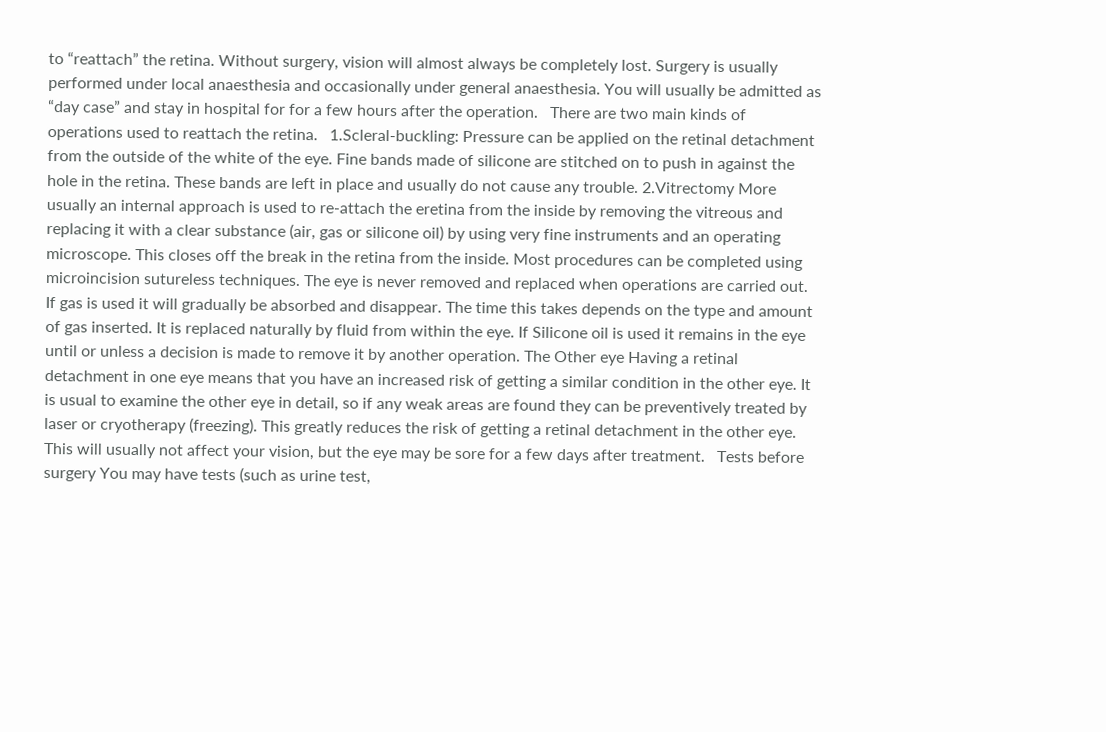to “reattach” the retina. Without surgery, vision will almost always be completely lost. Surgery is usually performed under local anaesthesia and occasionally under general anaesthesia. You will usually be admitted as “day case” and stay in hospital for for a few hours after the operation.   There are two main kinds of operations used to reattach the retina.   1.Scleral-buckling: Pressure can be applied on the retinal detachment from the outside of the white of the eye. Fine bands made of silicone are stitched on to push in against the hole in the retina. These bands are left in place and usually do not cause any trouble. 2.Vitrectomy More usually an internal approach is used to re-attach the eretina from the inside by removing the vitreous and replacing it with a clear substance (air, gas or silicone oil) by using very fine instruments and an operating microscope. This closes off the break in the retina from the inside. Most procedures can be completed using microincision sutureless techniques. The eye is never removed and replaced when operations are carried out. If gas is used it will gradually be absorbed and disappear. The time this takes depends on the type and amount of gas inserted. It is replaced naturally by fluid from within the eye. If Silicone oil is used it remains in the eye until or unless a decision is made to remove it by another operation. The Other eye Having a retinal detachment in one eye means that you have an increased risk of getting a similar condition in the other eye. It is usual to examine the other eye in detail, so if any weak areas are found they can be preventively treated by laser or cryotherapy (freezing). This greatly reduces the risk of getting a retinal detachment in the other eye. This will usually not affect your vision, but the eye may be sore for a few days after treatment.   Tests before surgery You may have tests (such as urine test,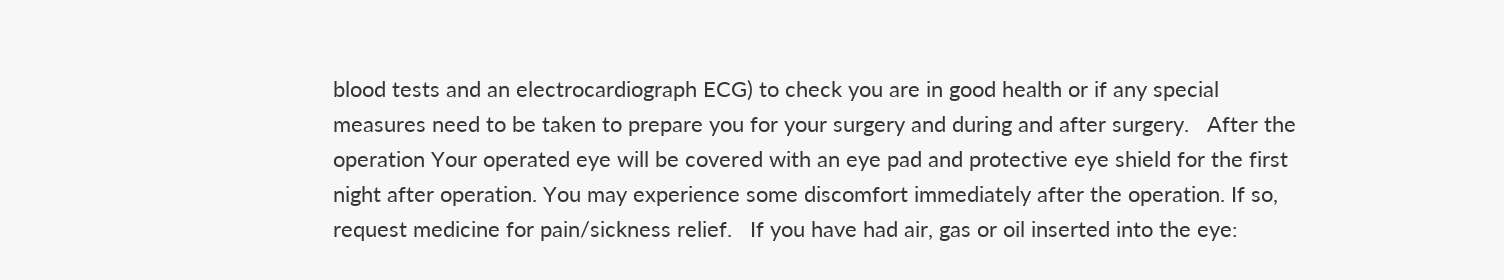blood tests and an electrocardiograph ECG) to check you are in good health or if any special measures need to be taken to prepare you for your surgery and during and after surgery.   After the operation Your operated eye will be covered with an eye pad and protective eye shield for the first night after operation. You may experience some discomfort immediately after the operation. If so, request medicine for pain/sickness relief.   If you have had air, gas or oil inserted into the eye: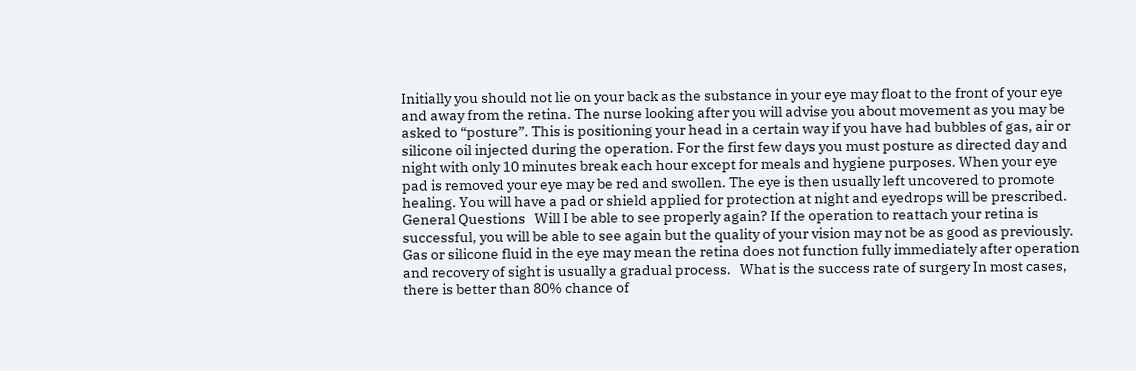Initially you should not lie on your back as the substance in your eye may float to the front of your eye and away from the retina. The nurse looking after you will advise you about movement as you may be asked to “posture”. This is positioning your head in a certain way if you have had bubbles of gas, air or silicone oil injected during the operation. For the first few days you must posture as directed day and night with only 10 minutes break each hour except for meals and hygiene purposes. When your eye pad is removed your eye may be red and swollen. The eye is then usually left uncovered to promote healing. You will have a pad or shield applied for protection at night and eyedrops will be prescribed.   General Questions   Will I be able to see properly again? If the operation to reattach your retina is successful, you will be able to see again but the quality of your vision may not be as good as previously. Gas or silicone fluid in the eye may mean the retina does not function fully immediately after operation and recovery of sight is usually a gradual process.   What is the success rate of surgery In most cases, there is better than 80% chance of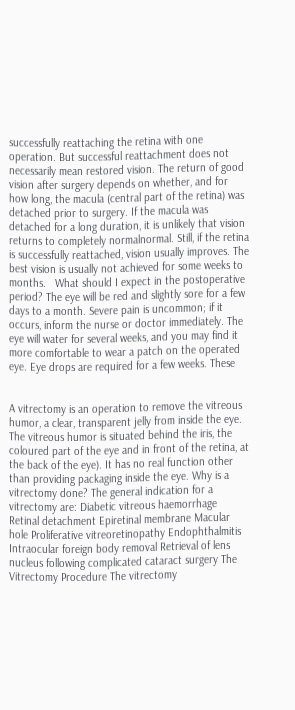successfully reattaching the retina with one operation. But successful reattachment does not necessarily mean restored vision. The return of good vision after surgery depends on whether, and for how long, the macula (central part of the retina) was detached prior to surgery. If the macula was detached for a long duration, it is unlikely that vision  returns to completely normalnormal. Still, if the retina is successfully reattached, vision usually improves. The best vision is usually not achieved for some weeks to months.   What should I expect in the postoperative period? The eye will be red and slightly sore for a few days to a month. Severe pain is uncommon; if it occurs, inform the nurse or doctor immediately. The eye will water for several weeks, and you may find it more comfortable to wear a patch on the operated eye. Eye drops are required for a few weeks. These


A vitrectomy is an operation to remove the vitreous humor, a clear, transparent jelly from inside the eye.  The vitreous humor is situated behind the iris, the coloured part of the eye and in front of the retina, at the back of the eye). It has no real function other than providing packaging inside the eye. Why is a vitrectomy done? The general indication for a vitrectomy are: Diabetic vitreous haemorrhage Retinal detachment Epiretinal membrane Macular hole Proliferative vitreoretinopathy Endophthalmitis Intraocular foreign body removal Retrieval of lens nucleus following complicated cataract surgery The Vitrectomy Procedure The vitrectomy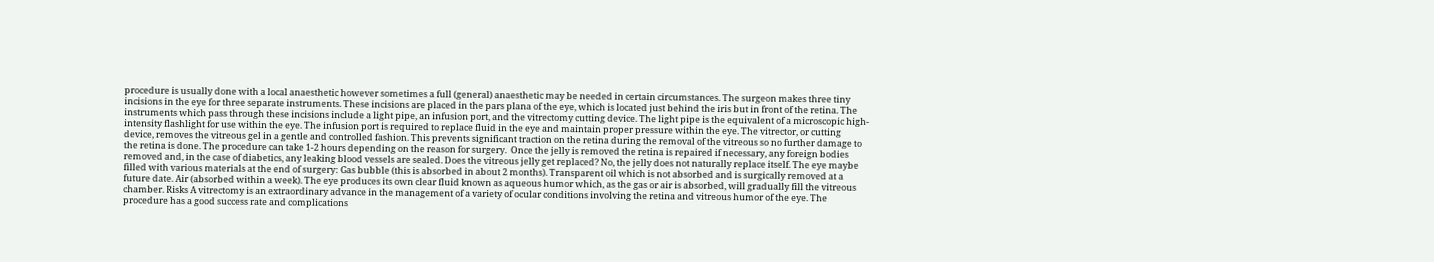procedure is usually done with a local anaesthetic however sometimes a full (general) anaesthetic may be needed in certain circumstances. The surgeon makes three tiny incisions in the eye for three separate instruments. These incisions are placed in the pars plana of the eye, which is located just behind the iris but in front of the retina. The instruments which pass through these incisions include a light pipe, an infusion port, and the vitrectomy cutting device. The light pipe is the equivalent of a microscopic high-intensity flashlight for use within the eye. The infusion port is required to replace fluid in the eye and maintain proper pressure within the eye. The vitrector, or cutting device, removes the vitreous gel in a gentle and controlled fashion. This prevents significant traction on the retina during the removal of the vitreous so no further damage to the retina is done. The procedure can take 1-2 hours depending on the reason for surgery.  Once the jelly is removed the retina is repaired if necessary, any foreign bodies removed and, in the case of diabetics, any leaking blood vessels are sealed. Does the vitreous jelly get replaced? No, the jelly does not naturally replace itself. The eye maybe filled with various materials at the end of surgery: Gas bubble (this is absorbed in about 2 months). Transparent oil which is not absorbed and is surgically removed at a future date. Air (absorbed within a week). The eye produces its own clear fluid known as aqueous humor which, as the gas or air is absorbed, will gradually fill the vitreous chamber. Risks A vitrectomy is an extraordinary advance in the management of a variety of ocular conditions involving the retina and vitreous humor of the eye. The procedure has a good success rate and complications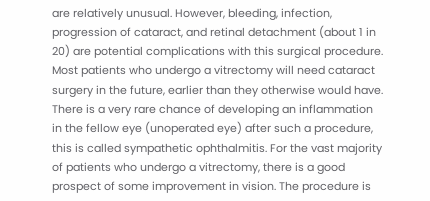are relatively unusual. However, bleeding, infection, progression of cataract, and retinal detachment (about 1 in 20) are potential complications with this surgical procedure. Most patients who undergo a vitrectomy will need cataract surgery in the future, earlier than they otherwise would have. There is a very rare chance of developing an inflammation in the fellow eye (unoperated eye) after such a procedure, this is called sympathetic ophthalmitis. For the vast majority of patients who undergo a vitrectomy, there is a good prospect of some improvement in vision. The procedure is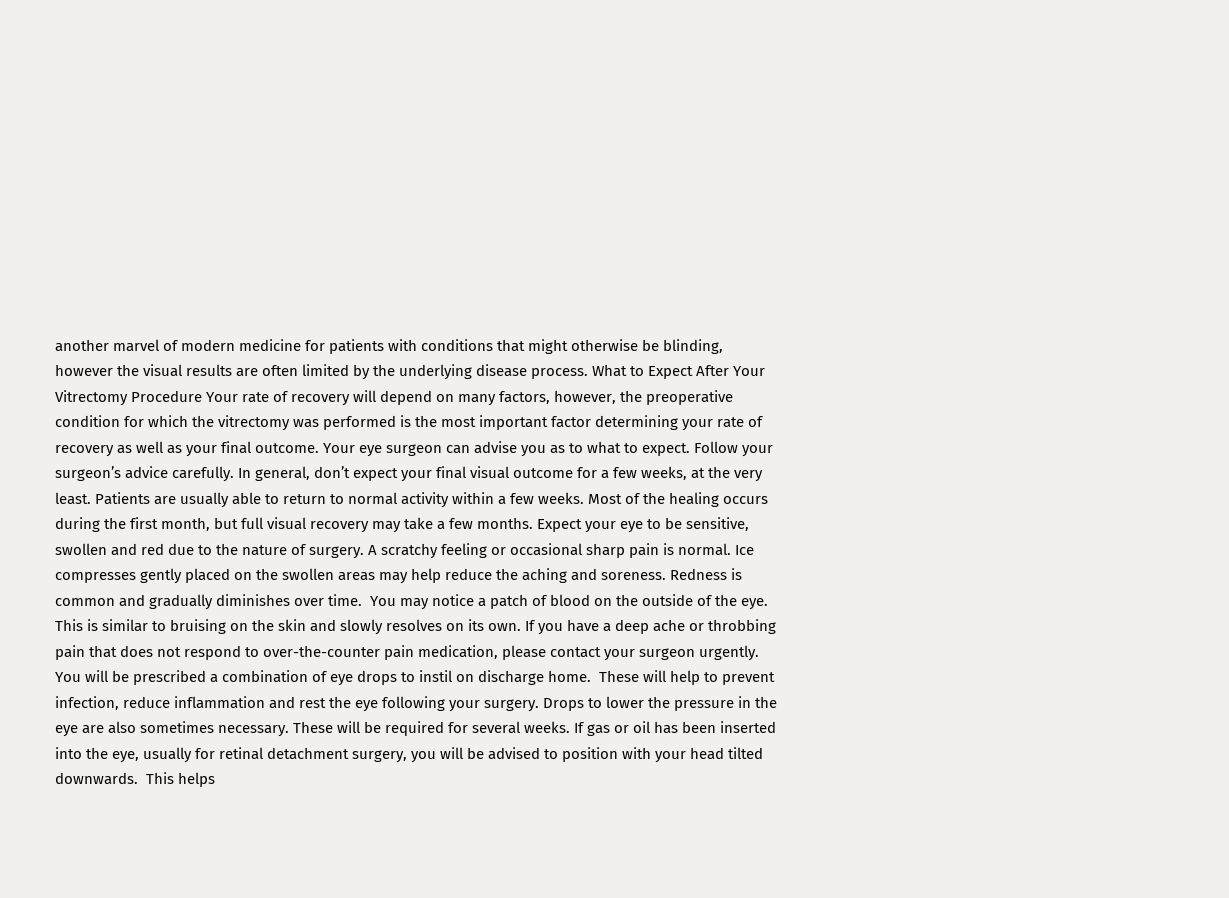another marvel of modern medicine for patients with conditions that might otherwise be blinding, however the visual results are often limited by the underlying disease process. What to Expect After Your Vitrectomy Procedure Your rate of recovery will depend on many factors, however, the preoperative condition for which the vitrectomy was performed is the most important factor determining your rate of recovery as well as your final outcome. Your eye surgeon can advise you as to what to expect. Follow your surgeon’s advice carefully. In general, don’t expect your final visual outcome for a few weeks, at the very least. Patients are usually able to return to normal activity within a few weeks. Most of the healing occurs during the first month, but full visual recovery may take a few months. Expect your eye to be sensitive, swollen and red due to the nature of surgery. A scratchy feeling or occasional sharp pain is normal. Ice compresses gently placed on the swollen areas may help reduce the aching and soreness. Redness is common and gradually diminishes over time.  You may notice a patch of blood on the outside of the eye.  This is similar to bruising on the skin and slowly resolves on its own. If you have a deep ache or throbbing pain that does not respond to over-the-counter pain medication, please contact your surgeon urgently. You will be prescribed a combination of eye drops to instil on discharge home.  These will help to prevent infection, reduce inflammation and rest the eye following your surgery. Drops to lower the pressure in the eye are also sometimes necessary. These will be required for several weeks. If gas or oil has been inserted into the eye, usually for retinal detachment surgery, you will be advised to position with your head tilted downwards.  This helps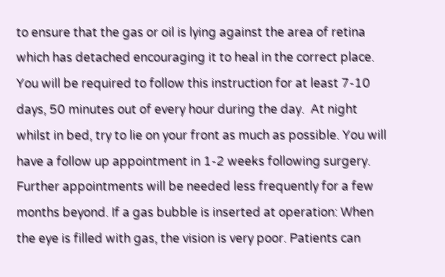to ensure that the gas or oil is lying against the area of retina which has detached encouraging it to heal in the correct place.  You will be required to follow this instruction for at least 7-10 days, 50 minutes out of every hour during the day.  At night whilst in bed, try to lie on your front as much as possible. You will have a follow up appointment in 1-2 weeks following surgery.  Further appointments will be needed less frequently for a few months beyond. If a gas bubble is inserted at operation: When the eye is filled with gas, the vision is very poor. Patients can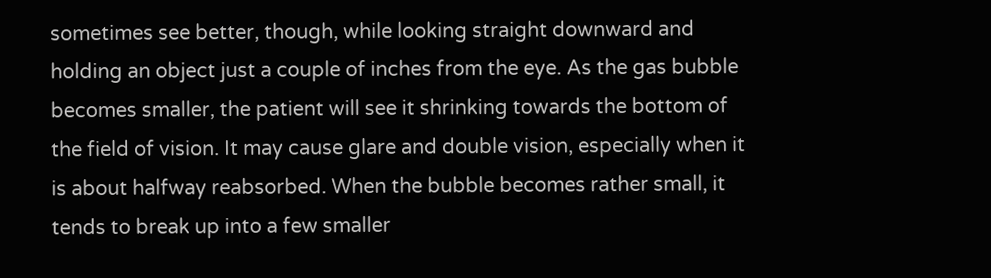sometimes see better, though, while looking straight downward and holding an object just a couple of inches from the eye. As the gas bubble becomes smaller, the patient will see it shrinking towards the bottom of the field of vision. It may cause glare and double vision, especially when it is about halfway reabsorbed. When the bubble becomes rather small, it tends to break up into a few smaller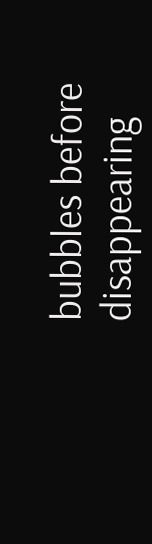bubbles before disappearing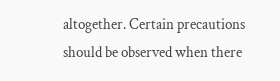altogether. Certain precautions should be observed when there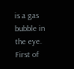is a gas bubble in the eye. First of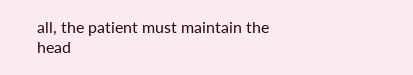all, the patient must maintain the head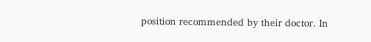position recommended by their doctor. In